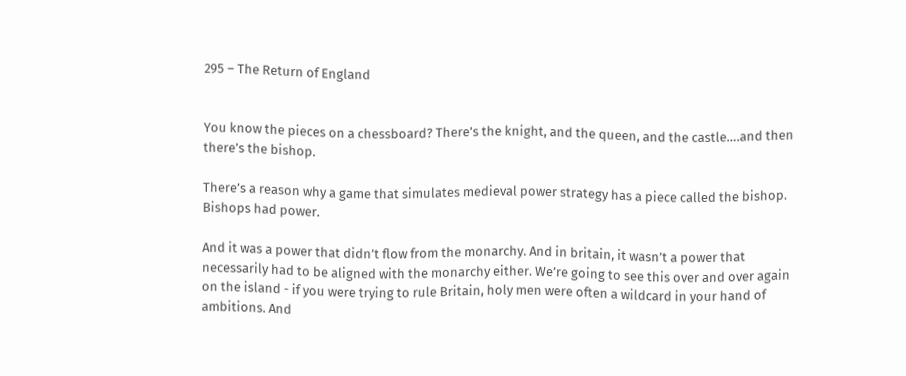295 – The Return of England


You know the pieces on a chessboard? There’s the knight, and the queen, and the castle….and then there’s the bishop.

There’s a reason why a game that simulates medieval power strategy has a piece called the bishop. Bishops had power.

And it was a power that didn’t flow from the monarchy. And in britain, it wasn’t a power that necessarily had to be aligned with the monarchy either. We’re going to see this over and over again on the island - if you were trying to rule Britain, holy men were often a wildcard in your hand of ambitions. And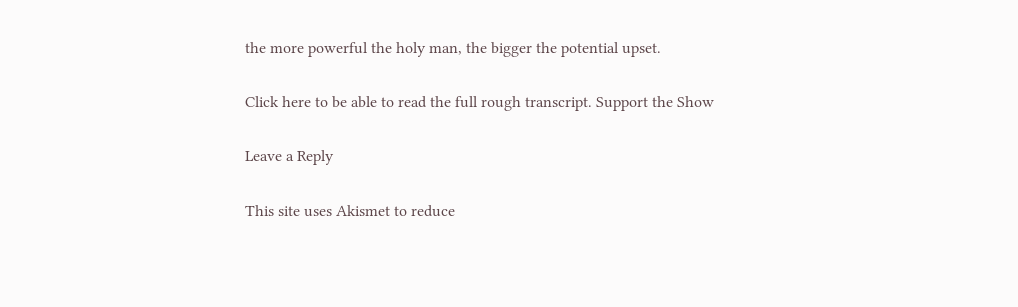the more powerful the holy man, the bigger the potential upset.

Click here to be able to read the full rough transcript. Support the Show

Leave a Reply

This site uses Akismet to reduce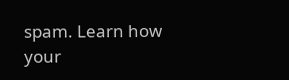spam. Learn how your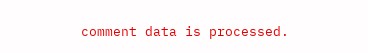comment data is processed.